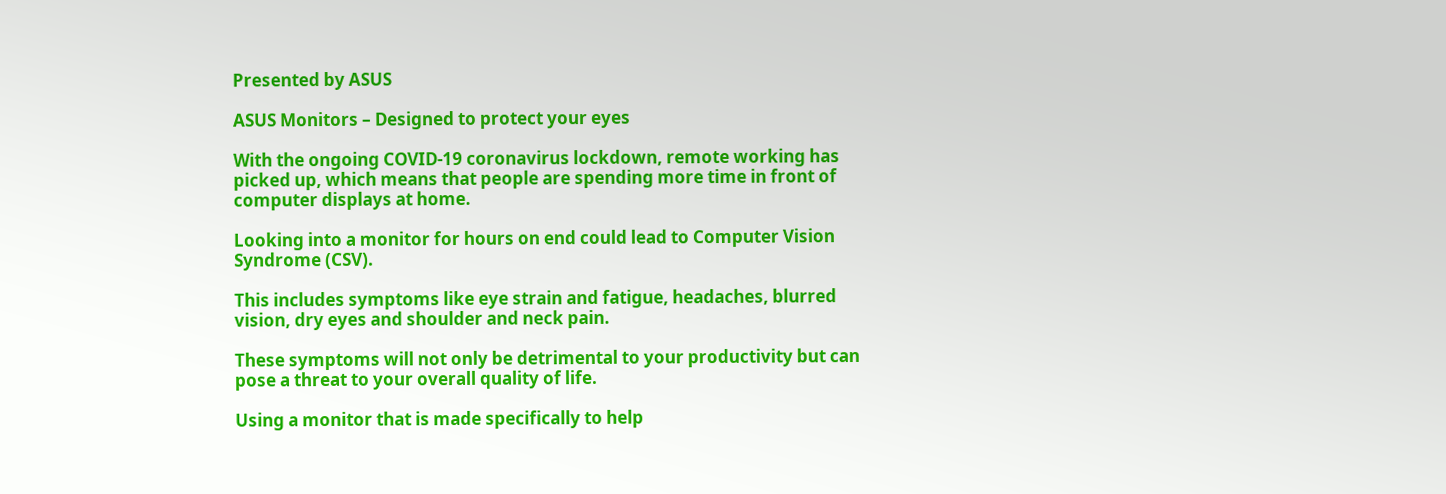Presented by ASUS

ASUS Monitors – Designed to protect your eyes

With the ongoing COVID-19 coronavirus lockdown, remote working has picked up, which means that people are spending more time in front of computer displays at home.

Looking into a monitor for hours on end could lead to Computer Vision Syndrome (CSV).

This includes symptoms like eye strain and fatigue, headaches, blurred vision, dry eyes and shoulder and neck pain.

These symptoms will not only be detrimental to your productivity but can pose a threat to your overall quality of life.

Using a monitor that is made specifically to help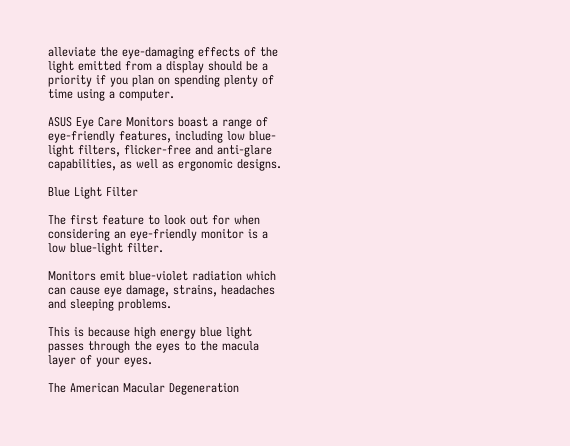alleviate the eye-damaging effects of the light emitted from a display should be a priority if you plan on spending plenty of time using a computer.

ASUS Eye Care Monitors boast a range of eye-friendly features, including low blue-light filters, flicker-free and anti-glare capabilities, as well as ergonomic designs.

Blue Light Filter

The first feature to look out for when considering an eye-friendly monitor is a low blue-light filter.

Monitors emit blue-violet radiation which can cause eye damage, strains, headaches and sleeping problems.

This is because high energy blue light passes through the eyes to the macula layer of your eyes.

The American Macular Degeneration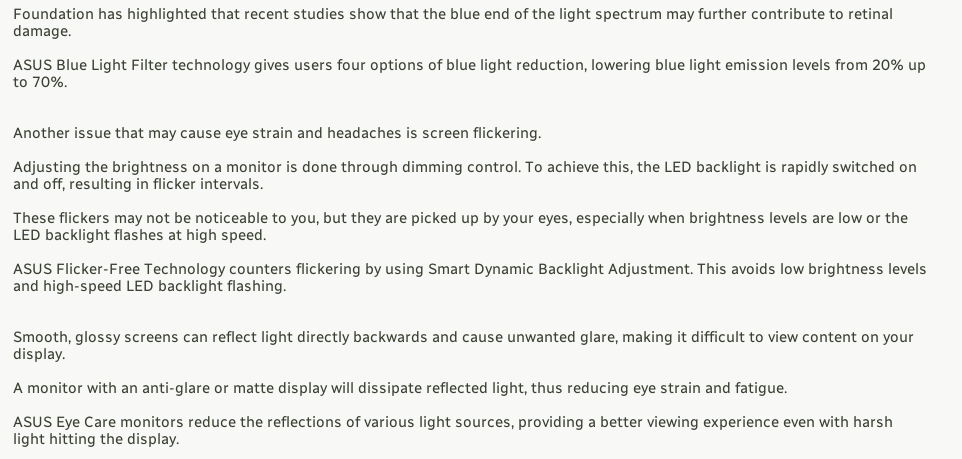Foundation has highlighted that recent studies show that the blue end of the light spectrum may further contribute to retinal damage.

ASUS Blue Light Filter technology gives users four options of blue light reduction, lowering blue light emission levels from 20% up to 70%.


Another issue that may cause eye strain and headaches is screen flickering.

Adjusting the brightness on a monitor is done through dimming control. To achieve this, the LED backlight is rapidly switched on and off, resulting in flicker intervals.

These flickers may not be noticeable to you, but they are picked up by your eyes, especially when brightness levels are low or the LED backlight flashes at high speed.

ASUS Flicker-Free Technology counters flickering by using Smart Dynamic Backlight Adjustment. This avoids low brightness levels and high-speed LED backlight flashing.


Smooth, glossy screens can reflect light directly backwards and cause unwanted glare, making it difficult to view content on your display.

A monitor with an anti-glare or matte display will dissipate reflected light, thus reducing eye strain and fatigue.

ASUS Eye Care monitors reduce the reflections of various light sources, providing a better viewing experience even with harsh light hitting the display.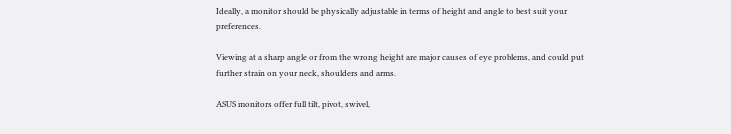Ideally, a monitor should be physically adjustable in terms of height and angle to best suit your preferences.

Viewing at a sharp angle or from the wrong height are major causes of eye problems, and could put further strain on your neck, shoulders and arms.

ASUS monitors offer full tilt, pivot, swivel,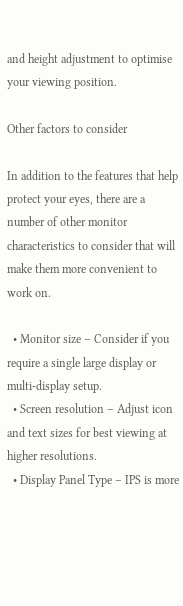and height adjustment to optimise your viewing position.

Other factors to consider

In addition to the features that help protect your eyes, there are a number of other monitor characteristics to consider that will make them more convenient to work on.

  • Monitor size – Consider if you require a single large display or multi-display setup.
  • Screen resolution – Adjust icon and text sizes for best viewing at higher resolutions.
  • Display Panel Type – IPS is more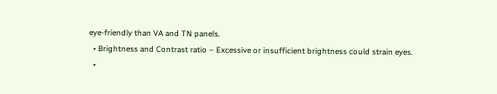eye-friendly than VA and TN panels.
  • Brightness and Contrast ratio – Excessive or insufficient brightness could strain eyes.
  •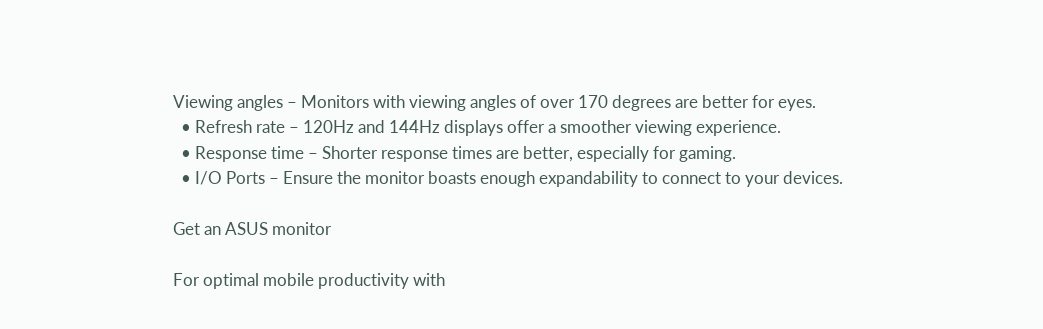Viewing angles – Monitors with viewing angles of over 170 degrees are better for eyes.
  • Refresh rate – 120Hz and 144Hz displays offer a smoother viewing experience.
  • Response time – Shorter response times are better, especially for gaming.
  • I/O Ports – Ensure the monitor boasts enough expandability to connect to your devices.

Get an ASUS monitor

For optimal mobile productivity with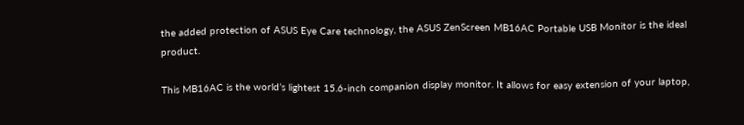the added protection of ASUS Eye Care technology, the ASUS ZenScreen MB16AC Portable USB Monitor is the ideal product.

This MB16AC is the world’s lightest 15.6-inch companion display monitor. It allows for easy extension of your laptop,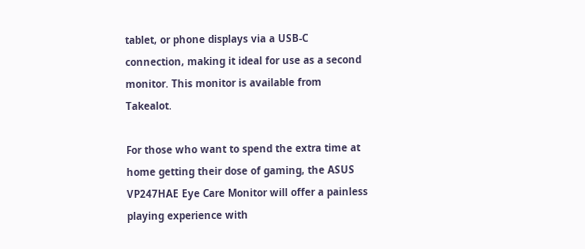tablet, or phone displays via a USB-C connection, making it ideal for use as a second monitor. This monitor is available from Takealot.

For those who want to spend the extra time at home getting their dose of gaming, the ASUS VP247HAE Eye Care Monitor will offer a painless playing experience with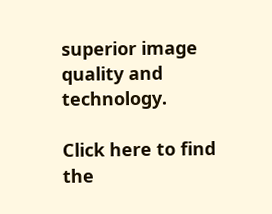superior image quality and technology.

Click here to find the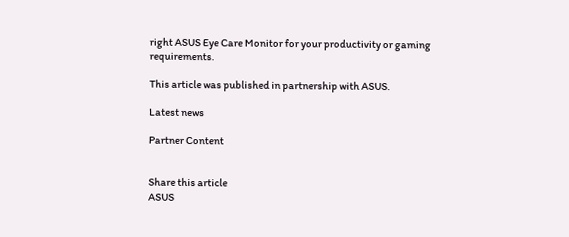right ASUS Eye Care Monitor for your productivity or gaming requirements.

This article was published in partnership with ASUS.

Latest news

Partner Content


Share this article
ASUS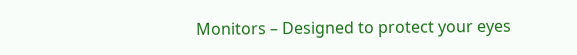Monitors – Designed to protect your eyes